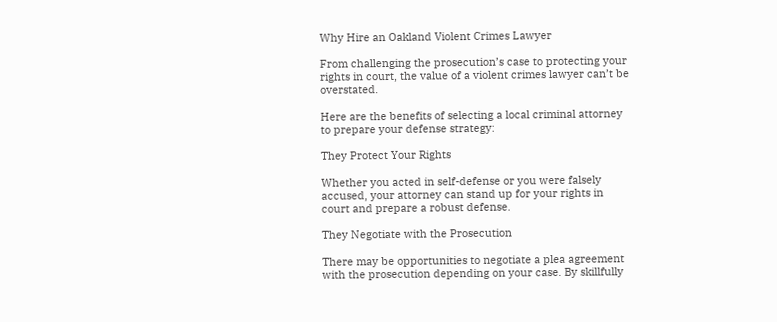Why Hire an Oakland Violent Crimes Lawyer

From challenging the prosecution’s case to protecting your rights in court, the value of a violent crimes lawyer can’t be overstated.

Here are the benefits of selecting a local criminal attorney to prepare your defense strategy:

They Protect Your Rights

Whether you acted in self-defense or you were falsely accused, your attorney can stand up for your rights in court and prepare a robust defense.

They Negotiate with the Prosecution

There may be opportunities to negotiate a plea agreement with the prosecution depending on your case. By skillfully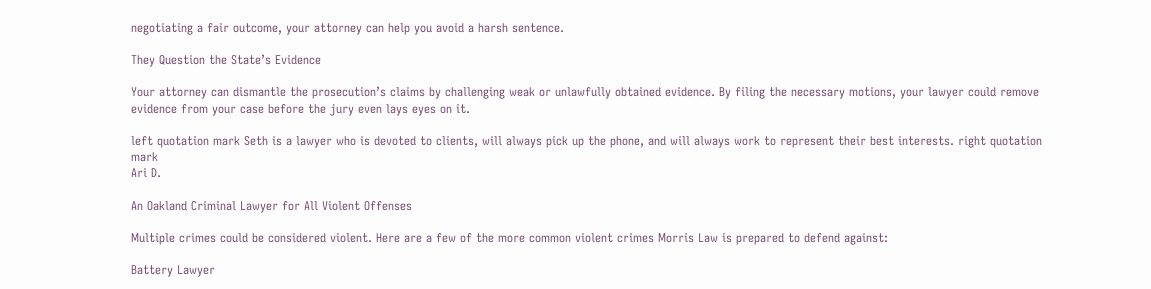negotiating a fair outcome, your attorney can help you avoid a harsh sentence.

They Question the State’s Evidence

Your attorney can dismantle the prosecution’s claims by challenging weak or unlawfully obtained evidence. By filing the necessary motions, your lawyer could remove evidence from your case before the jury even lays eyes on it.

left quotation mark Seth is a lawyer who is devoted to clients, will always pick up the phone, and will always work to represent their best interests. right quotation mark
Ari D.

An Oakland Criminal Lawyer for All Violent Offenses

Multiple crimes could be considered violent. Here are a few of the more common violent crimes Morris Law is prepared to defend against:

Battery Lawyer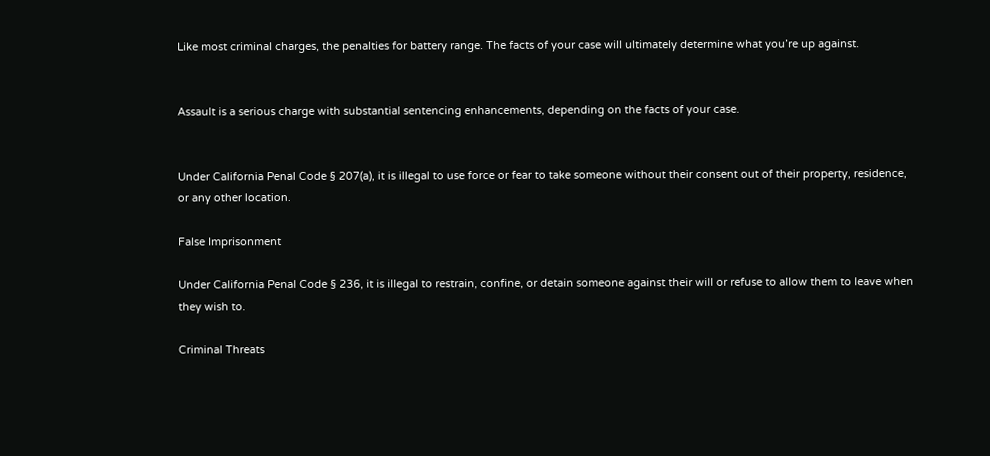Like most criminal charges, the penalties for battery range. The facts of your case will ultimately determine what you’re up against.


Assault is a serious charge with substantial sentencing enhancements, depending on the facts of your case.


Under California Penal Code § 207(a), it is illegal to use force or fear to take someone without their consent out of their property, residence, or any other location.

False Imprisonment

Under California Penal Code § 236, it is illegal to restrain, confine, or detain someone against their will or refuse to allow them to leave when they wish to.

Criminal Threats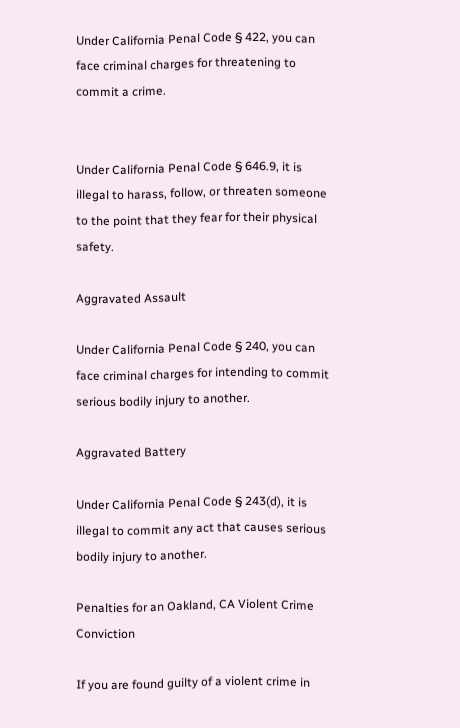Under California Penal Code § 422, you can face criminal charges for threatening to commit a crime.


Under California Penal Code § 646.9, it is illegal to harass, follow, or threaten someone to the point that they fear for their physical safety.

Aggravated Assault

Under California Penal Code § 240, you can face criminal charges for intending to commit serious bodily injury to another.

Aggravated Battery

Under California Penal Code § 243(d), it is illegal to commit any act that causes serious bodily injury to another.

Penalties for an Oakland, CA Violent Crime Conviction

If you are found guilty of a violent crime in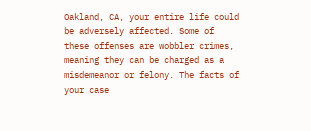Oakland, CA, your entire life could be adversely affected. Some of these offenses are wobbler crimes, meaning they can be charged as a misdemeanor or felony. The facts of your case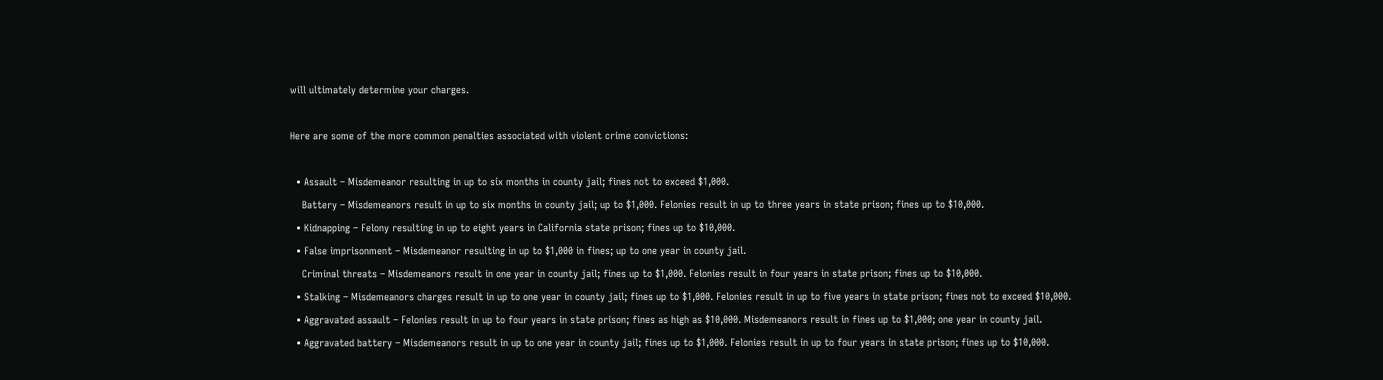will ultimately determine your charges.

Here are some of the more common penalties associated with violent crime convictions:

  • Assault – Misdemeanor resulting in up to six months in county jail; fines not to exceed $1,000.
    Battery – Misdemeanors result in up to six months in county jail; up to $1,000. Felonies result in up to three years in state prison; fines up to $10,000.
  • Kidnapping – Felony resulting in up to eight years in California state prison; fines up to $10,000.
  • False imprisonment – Misdemeanor resulting in up to $1,000 in fines; up to one year in county jail.
    Criminal threats – Misdemeanors result in one year in county jail; fines up to $1,000. Felonies result in four years in state prison; fines up to $10,000.
  • Stalking – Misdemeanors charges result in up to one year in county jail; fines up to $1,000. Felonies result in up to five years in state prison; fines not to exceed $10,000.
  • Aggravated assault – Felonies result in up to four years in state prison; fines as high as $10,000. Misdemeanors result in fines up to $1,000; one year in county jail.
  • Aggravated battery – Misdemeanors result in up to one year in county jail; fines up to $1,000. Felonies result in up to four years in state prison; fines up to $10,000.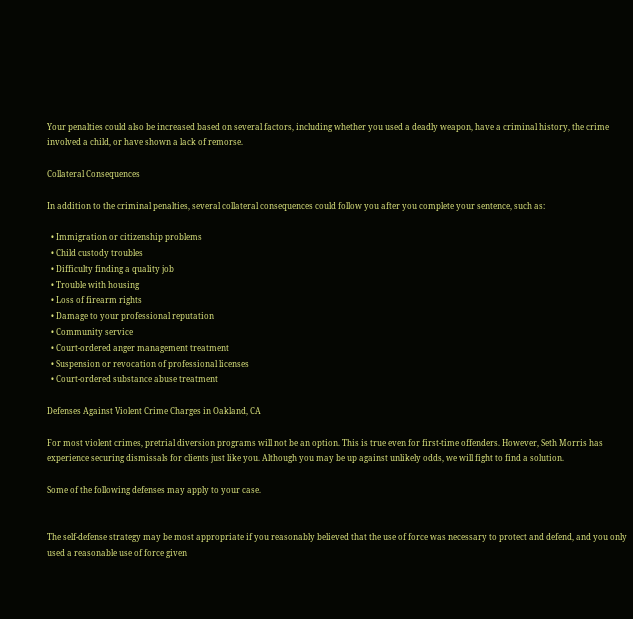Your penalties could also be increased based on several factors, including whether you used a deadly weapon, have a criminal history, the crime involved a child, or have shown a lack of remorse.

Collateral Consequences

In addition to the criminal penalties, several collateral consequences could follow you after you complete your sentence, such as:

  • Immigration or citizenship problems
  • Child custody troubles
  • Difficulty finding a quality job
  • Trouble with housing
  • Loss of firearm rights
  • Damage to your professional reputation
  • Community service
  • Court-ordered anger management treatment
  • Suspension or revocation of professional licenses
  • Court-ordered substance abuse treatment

Defenses Against Violent Crime Charges in Oakland, CA

For most violent crimes, pretrial diversion programs will not be an option. This is true even for first-time offenders. However, Seth Morris has experience securing dismissals for clients just like you. Although you may be up against unlikely odds, we will fight to find a solution.

Some of the following defenses may apply to your case.


The self-defense strategy may be most appropriate if you reasonably believed that the use of force was necessary to protect and defend, and you only used a reasonable use of force given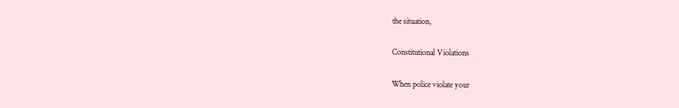the situation,

Constitutional Violations

When police violate your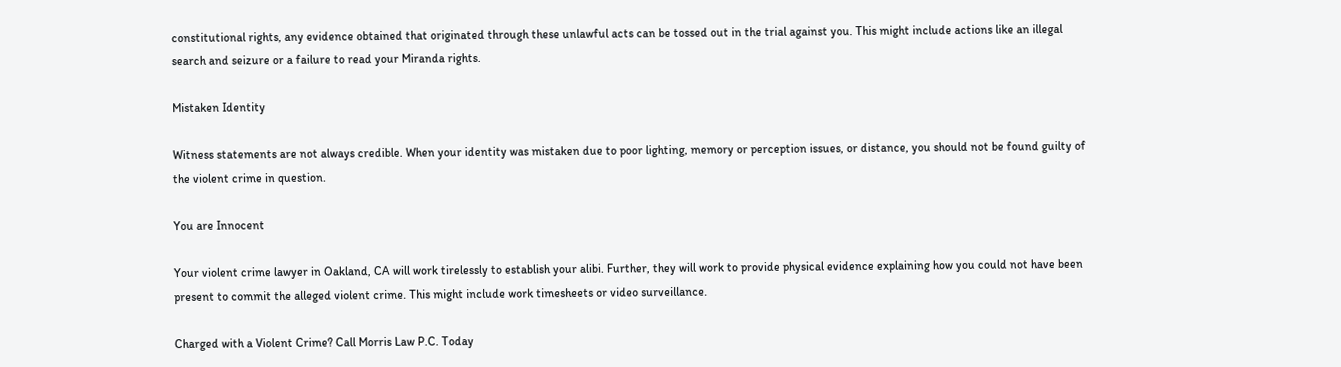constitutional rights, any evidence obtained that originated through these unlawful acts can be tossed out in the trial against you. This might include actions like an illegal search and seizure or a failure to read your Miranda rights.

Mistaken Identity

Witness statements are not always credible. When your identity was mistaken due to poor lighting, memory or perception issues, or distance, you should not be found guilty of the violent crime in question.

You are Innocent

Your violent crime lawyer in Oakland, CA will work tirelessly to establish your alibi. Further, they will work to provide physical evidence explaining how you could not have been present to commit the alleged violent crime. This might include work timesheets or video surveillance.

Charged with a Violent Crime? Call Morris Law P.C. Today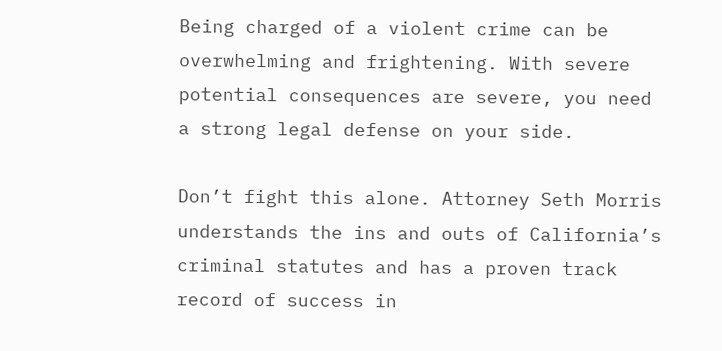Being charged of a violent crime can be overwhelming and frightening. With severe potential consequences are severe, you need a strong legal defense on your side.

Don’t fight this alone. Attorney Seth Morris understands the ins and outs of California’s criminal statutes and has a proven track record of success in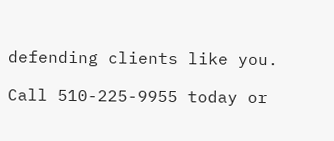defending clients like you.

Call 510-225-9955 today or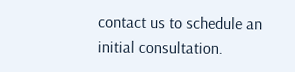contact us to schedule an initial consultation.